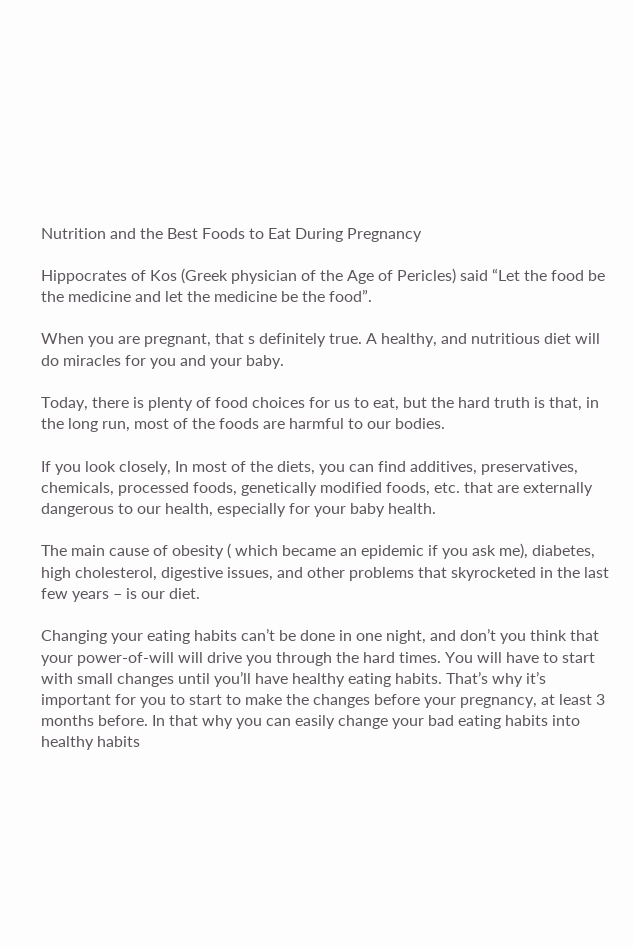Nutrition and the Best Foods to Eat During Pregnancy

Hippocrates of Kos (Greek physician of the Age of Pericles) said “Let the food be the medicine and let the medicine be the food”.

When you are pregnant, that s definitely true. A healthy, and nutritious diet will do miracles for you and your baby.

Today, there is plenty of food choices for us to eat, but the hard truth is that, in the long run, most of the foods are harmful to our bodies.

If you look closely, In most of the diets, you can find additives, preservatives, chemicals, processed foods, genetically modified foods, etc. that are externally dangerous to our health, especially for your baby health.

The main cause of obesity ( which became an epidemic if you ask me), diabetes, high cholesterol, digestive issues, and other problems that skyrocketed in the last few years – is our diet.

Changing your eating habits can’t be done in one night, and don’t you think that your power-of-will will drive you through the hard times. You will have to start with small changes until you’ll have healthy eating habits. That’s why it’s important for you to start to make the changes before your pregnancy, at least 3 months before. In that why you can easily change your bad eating habits into healthy habits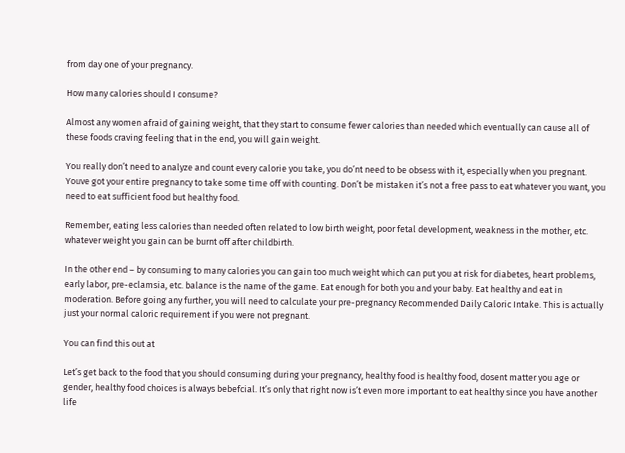from day one of your pregnancy.

How many calories should I consume?

Almost any women afraid of gaining weight, that they start to consume fewer calories than needed which eventually can cause all of these foods craving feeling that in the end, you will gain weight.

You really don’t need to analyze and count every calorie you take, you do’nt need to be obsess with it, especially when you pregnant. Youve got your entire pregnancy to take some time off with counting. Don’t be mistaken it’s not a free pass to eat whatever you want, you need to eat sufficient food but healthy food.

Remember, eating less calories than needed often related to low birth weight, poor fetal development, weakness in the mother, etc. whatever weight you gain can be burnt off after childbirth.

In the other end – by consuming to many calories you can gain too much weight which can put you at risk for diabetes, heart problems, early labor, pre-eclamsia, etc. balance is the name of the game. Eat enough for both you and your baby. Eat healthy and eat in moderation. Before going any further, you will need to calculate your pre-pregnancy Recommended Daily Caloric Intake. This is actually just your normal caloric requirement if you were not pregnant.

You can find this out at

Let’s get back to the food that you should consuming during your pregnancy, healthy food is healthy food, dosent matter you age or gender, healthy food choices is always bebefcial. It’s only that right now is’t even more important to eat healthy since you have another life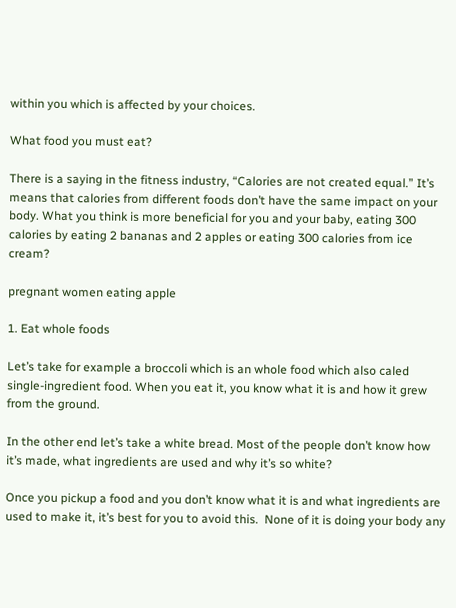within you which is affected by your choices.

What food you must eat?

There is a saying in the fitness industry, “Calories are not created equal.” It’s means that calories from different foods don’t have the same impact on your body. What you think is more beneficial for you and your baby, eating 300 calories by eating 2 bananas and 2 apples or eating 300 calories from ice cream?

pregnant women eating apple

1. Eat whole foods

Let’s take for example a broccoli which is an whole food which also caled single-ingredient food. When you eat it, you know what it is and how it grew from the ground.

In the other end let’s take a white bread. Most of the people don’t know how it’s made, what ingredients are used and why it’s so white?

Once you pickup a food and you don’t know what it is and what ingredients are used to make it, it’s best for you to avoid this.  None of it is doing your body any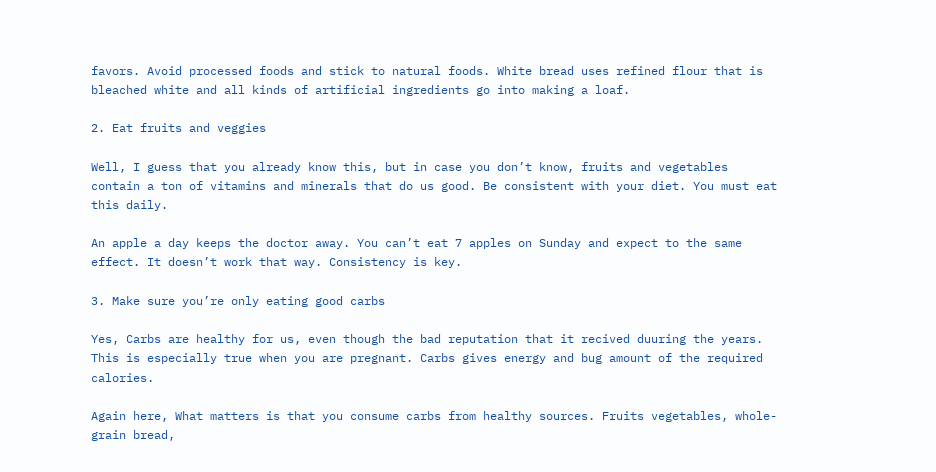favors. Avoid processed foods and stick to natural foods. White bread uses refined flour that is bleached white and all kinds of artificial ingredients go into making a loaf.

2. Eat fruits and veggies

Well, I guess that you already know this, but in case you don’t know, fruits and vegetables contain a ton of vitamins and minerals that do us good. Be consistent with your diet. You must eat this daily.

An apple a day keeps the doctor away. You can’t eat 7 apples on Sunday and expect to the same effect. It doesn’t work that way. Consistency is key.

3. Make sure you’re only eating good carbs

Yes, Carbs are healthy for us, even though the bad reputation that it recived duuring the years. This is especially true when you are pregnant. Carbs gives energy and bug amount of the required calories.

Again here, What matters is that you consume carbs from healthy sources. Fruits vegetables, whole-grain bread,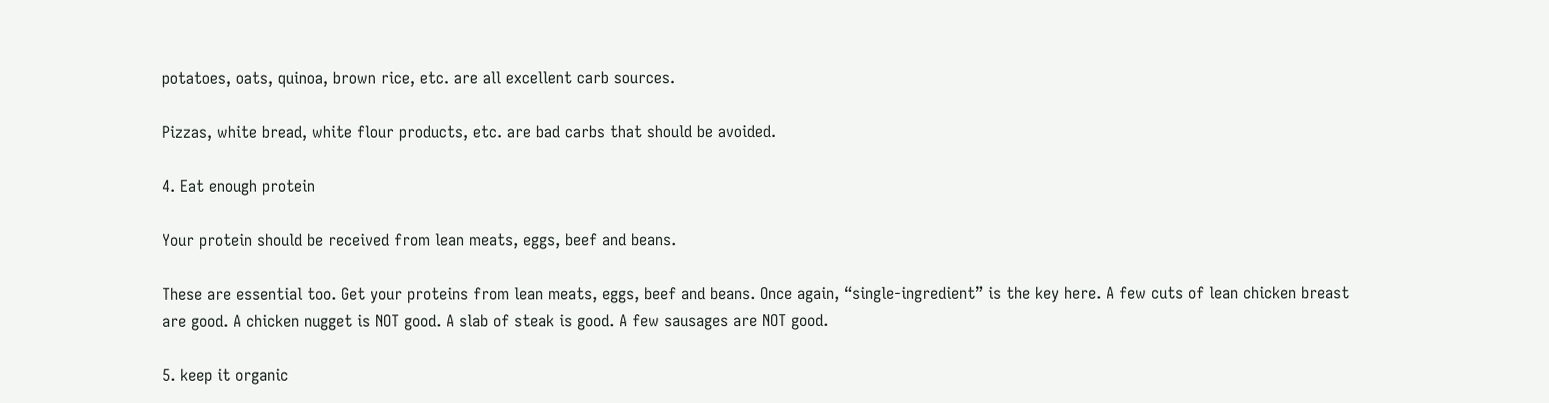potatoes, oats, quinoa, brown rice, etc. are all excellent carb sources.

Pizzas, white bread, white flour products, etc. are bad carbs that should be avoided.

4. Eat enough protein

Your protein should be received from lean meats, eggs, beef and beans.

These are essential too. Get your proteins from lean meats, eggs, beef and beans. Once again, “single-ingredient” is the key here. A few cuts of lean chicken breast are good. A chicken nugget is NOT good. A slab of steak is good. A few sausages are NOT good.

5. keep it organic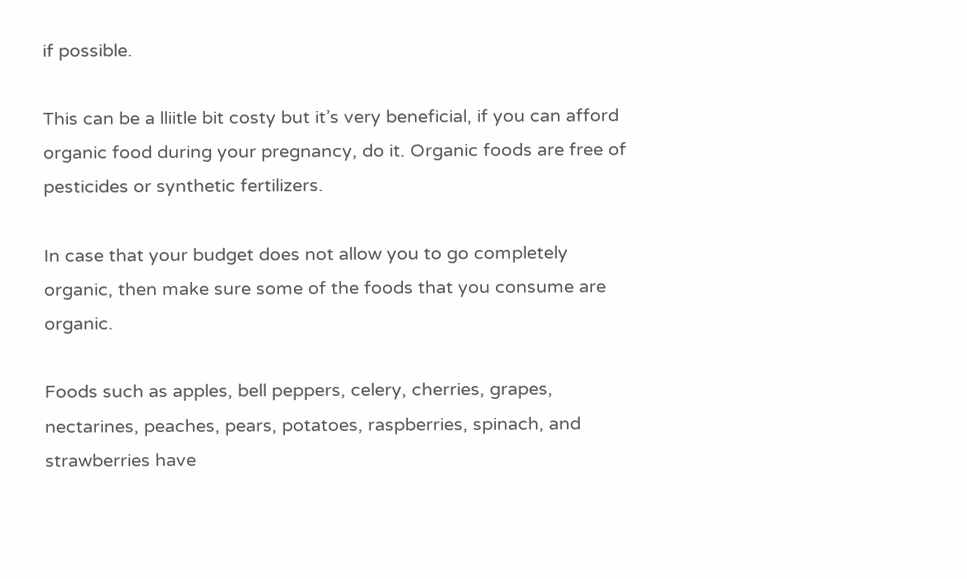if possible.

This can be a lliitle bit costy but it’s very beneficial, if you can afford organic food during your pregnancy, do it. Organic foods are free of pesticides or synthetic fertilizers.

In case that your budget does not allow you to go completely organic, then make sure some of the foods that you consume are organic.

Foods such as apples, bell peppers, celery, cherries, grapes, nectarines, peaches, pears, potatoes, raspberries, spinach, and strawberries have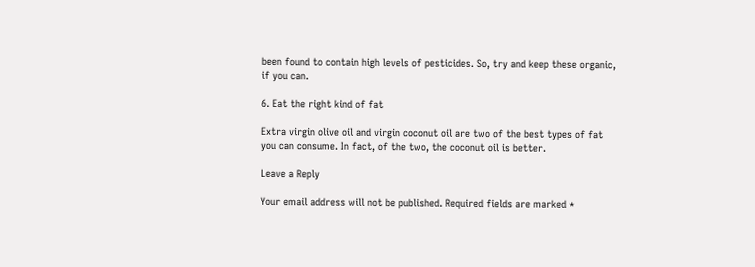been found to contain high levels of pesticides. So, try and keep these organic, if you can.

6. Eat the right kind of fat

Extra virgin olive oil and virgin coconut oil are two of the best types of fat you can consume. In fact, of the two, the coconut oil is better.

Leave a Reply

Your email address will not be published. Required fields are marked *